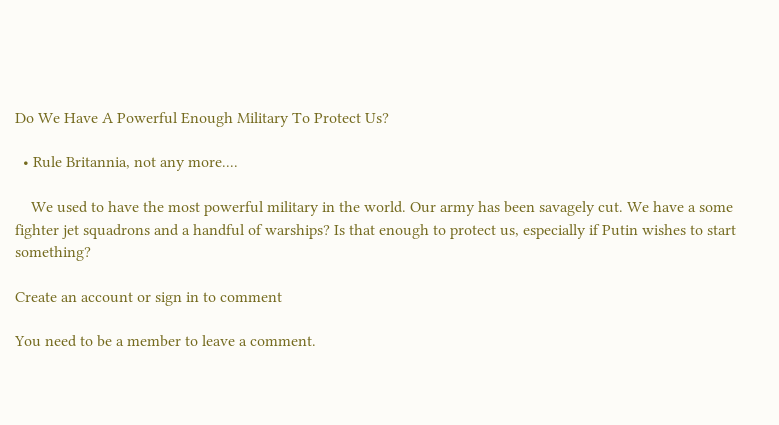Do We Have A Powerful Enough Military To Protect Us?

  • Rule Britannia, not any more....

    We used to have the most powerful military in the world. Our army has been savagely cut. We have a some fighter jet squadrons and a handful of warships? Is that enough to protect us, especially if Putin wishes to start something?

Create an account or sign in to comment

You need to be a member to leave a comment.